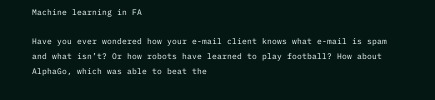Machine learning in FA

Have you ever wondered how your e-mail client knows what e-mail is spam and what isn’t? Or how robots have learned to play football? How about AlphaGo, which was able to beat the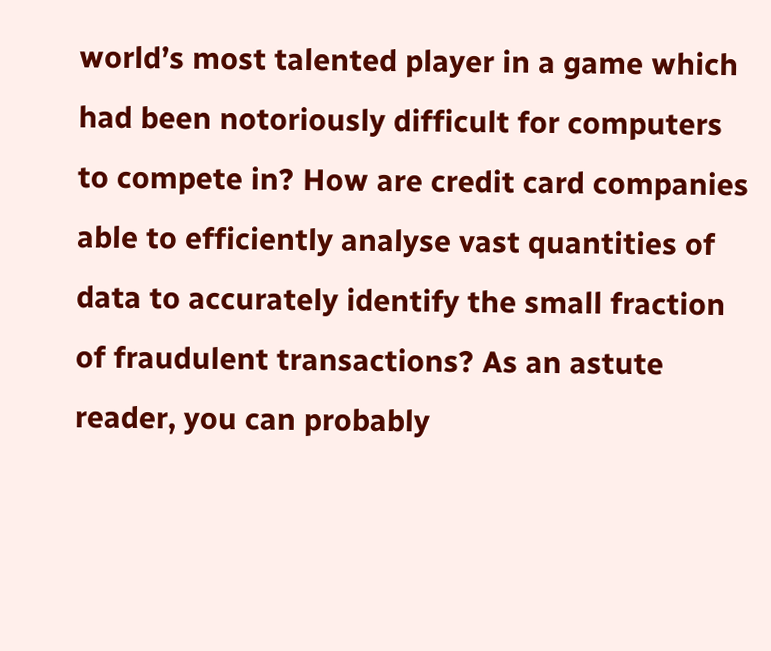world’s most talented player in a game which had been notoriously difficult for computers to compete in? How are credit card companies able to efficiently analyse vast quantities of data to accurately identify the small fraction of fraudulent transactions? As an astute reader, you can probably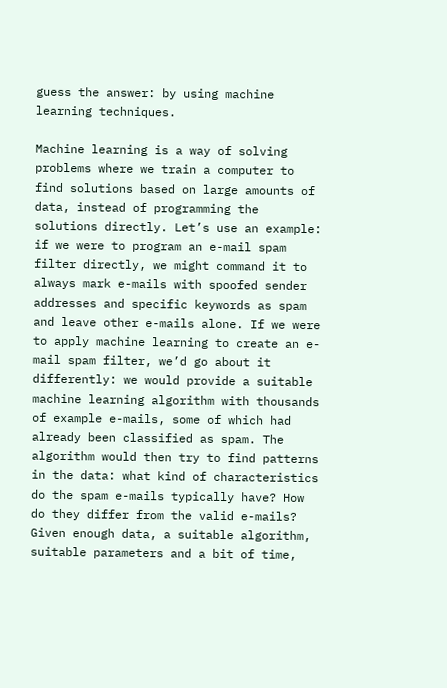guess the answer: by using machine learning techniques.

Machine learning is a way of solving problems where we train a computer to find solutions based on large amounts of data, instead of programming the solutions directly. Let’s use an example: if we were to program an e-mail spam filter directly, we might command it to always mark e-mails with spoofed sender addresses and specific keywords as spam and leave other e-mails alone. If we were to apply machine learning to create an e-mail spam filter, we’d go about it differently: we would provide a suitable machine learning algorithm with thousands of example e-mails, some of which had already been classified as spam. The algorithm would then try to find patterns in the data: what kind of characteristics do the spam e-mails typically have? How do they differ from the valid e-mails? Given enough data, a suitable algorithm, suitable parameters and a bit of time,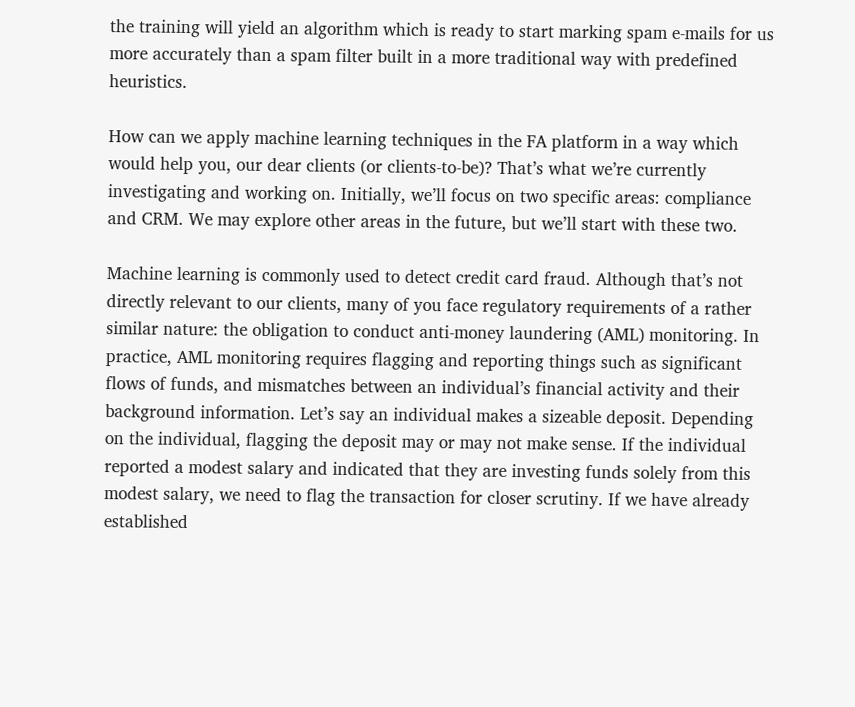the training will yield an algorithm which is ready to start marking spam e-mails for us more accurately than a spam filter built in a more traditional way with predefined heuristics.

How can we apply machine learning techniques in the FA platform in a way which would help you, our dear clients (or clients-to-be)? That’s what we’re currently investigating and working on. Initially, we’ll focus on two specific areas: compliance and CRM. We may explore other areas in the future, but we’ll start with these two.

Machine learning is commonly used to detect credit card fraud. Although that’s not directly relevant to our clients, many of you face regulatory requirements of a rather similar nature: the obligation to conduct anti-money laundering (AML) monitoring. In practice, AML monitoring requires flagging and reporting things such as significant flows of funds, and mismatches between an individual’s financial activity and their background information. Let’s say an individual makes a sizeable deposit. Depending on the individual, flagging the deposit may or may not make sense. If the individual reported a modest salary and indicated that they are investing funds solely from this modest salary, we need to flag the transaction for closer scrutiny. If we have already established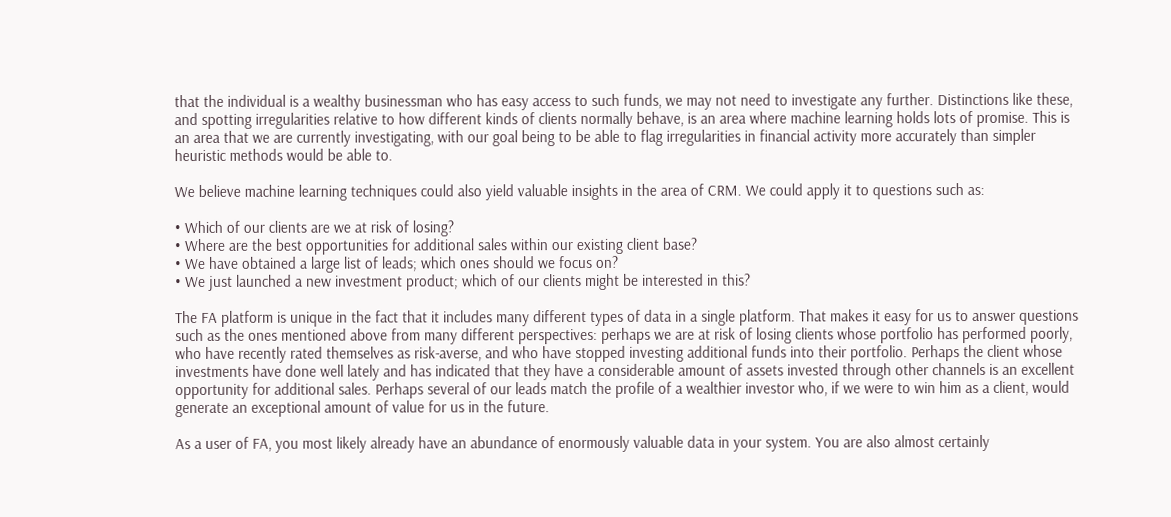that the individual is a wealthy businessman who has easy access to such funds, we may not need to investigate any further. Distinctions like these, and spotting irregularities relative to how different kinds of clients normally behave, is an area where machine learning holds lots of promise. This is an area that we are currently investigating, with our goal being to be able to flag irregularities in financial activity more accurately than simpler heuristic methods would be able to.

We believe machine learning techniques could also yield valuable insights in the area of CRM. We could apply it to questions such as:

• Which of our clients are we at risk of losing?
• Where are the best opportunities for additional sales within our existing client base?
• We have obtained a large list of leads; which ones should we focus on?
• We just launched a new investment product; which of our clients might be interested in this?

The FA platform is unique in the fact that it includes many different types of data in a single platform. That makes it easy for us to answer questions such as the ones mentioned above from many different perspectives: perhaps we are at risk of losing clients whose portfolio has performed poorly, who have recently rated themselves as risk-averse, and who have stopped investing additional funds into their portfolio. Perhaps the client whose investments have done well lately and has indicated that they have a considerable amount of assets invested through other channels is an excellent opportunity for additional sales. Perhaps several of our leads match the profile of a wealthier investor who, if we were to win him as a client, would generate an exceptional amount of value for us in the future.

As a user of FA, you most likely already have an abundance of enormously valuable data in your system. You are also almost certainly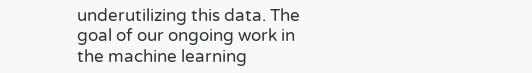underutilizing this data. The goal of our ongoing work in the machine learning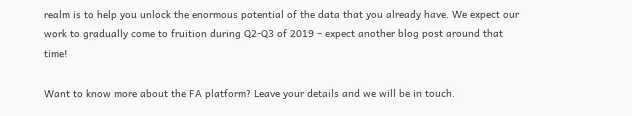realm is to help you unlock the enormous potential of the data that you already have. We expect our work to gradually come to fruition during Q2-Q3 of 2019 – expect another blog post around that time!

Want to know more about the FA platform? Leave your details and we will be in touch.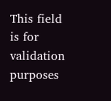This field is for validation purposes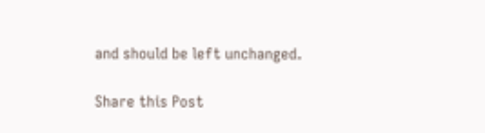and should be left unchanged.

Share this Post